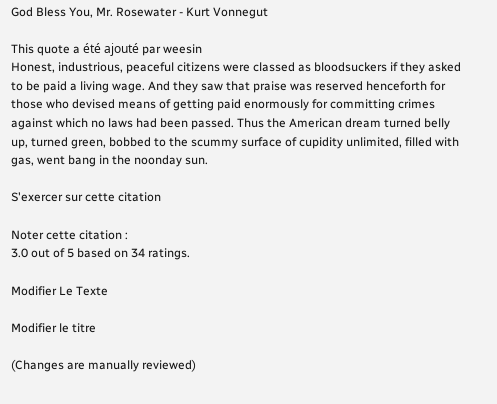God Bless You, Mr. Rosewater - Kurt Vonnegut

This quote a été ajouté par weesin
Honest, industrious, peaceful citizens were classed as bloodsuckers if they asked to be paid a living wage. And they saw that praise was reserved henceforth for those who devised means of getting paid enormously for committing crimes against which no laws had been passed. Thus the American dream turned belly up, turned green, bobbed to the scummy surface of cupidity unlimited, filled with gas, went bang in the noonday sun.

S'exercer sur cette citation

Noter cette citation :
3.0 out of 5 based on 34 ratings.

Modifier Le Texte

Modifier le titre

(Changes are manually reviewed)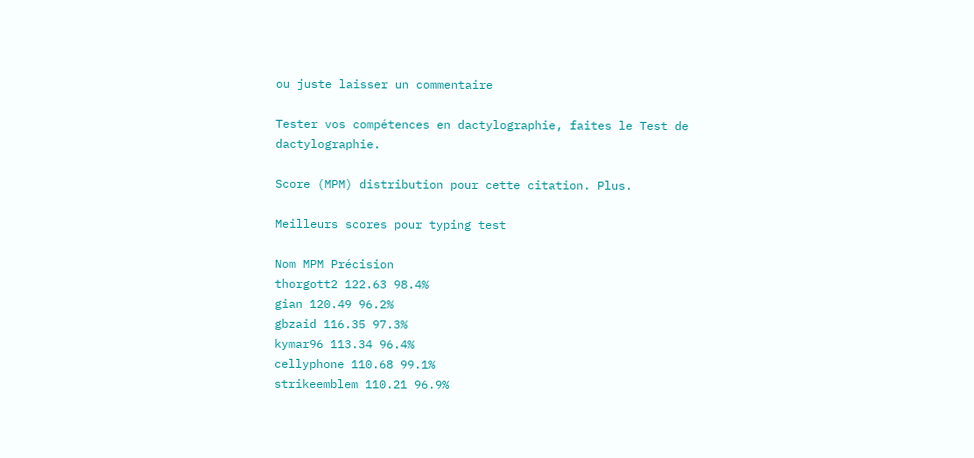ou juste laisser un commentaire

Tester vos compétences en dactylographie, faites le Test de dactylographie.

Score (MPM) distribution pour cette citation. Plus.

Meilleurs scores pour typing test

Nom MPM Précision
thorgott2 122.63 98.4%
gian 120.49 96.2%
gbzaid 116.35 97.3%
kymar96 113.34 96.4%
cellyphone 110.68 99.1%
strikeemblem 110.21 96.9%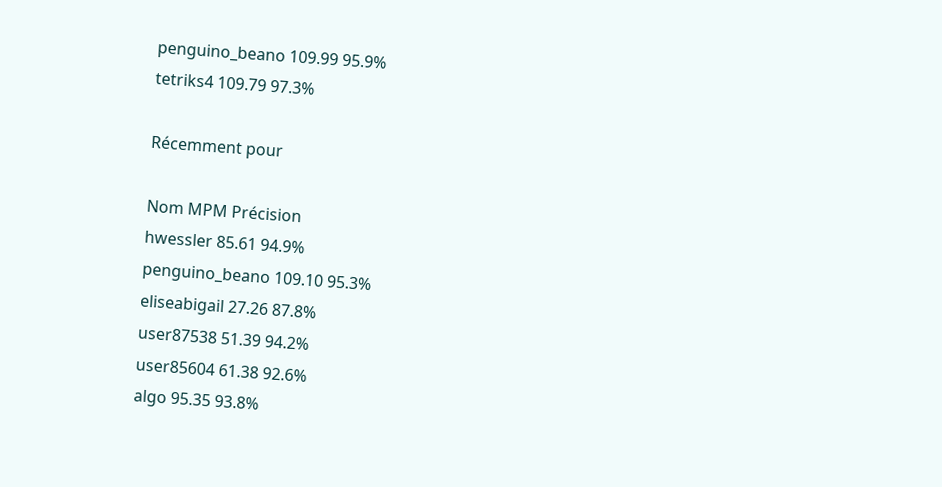penguino_beano 109.99 95.9%
tetriks4 109.79 97.3%

Récemment pour

Nom MPM Précision
hwessler 85.61 94.9%
penguino_beano 109.10 95.3%
eliseabigail 27.26 87.8%
user87538 51.39 94.2%
user85604 61.38 92.6%
algo 95.35 93.8%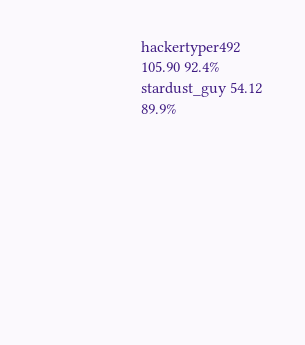hackertyper492 105.90 92.4%
stardust_guy 54.12 89.9%